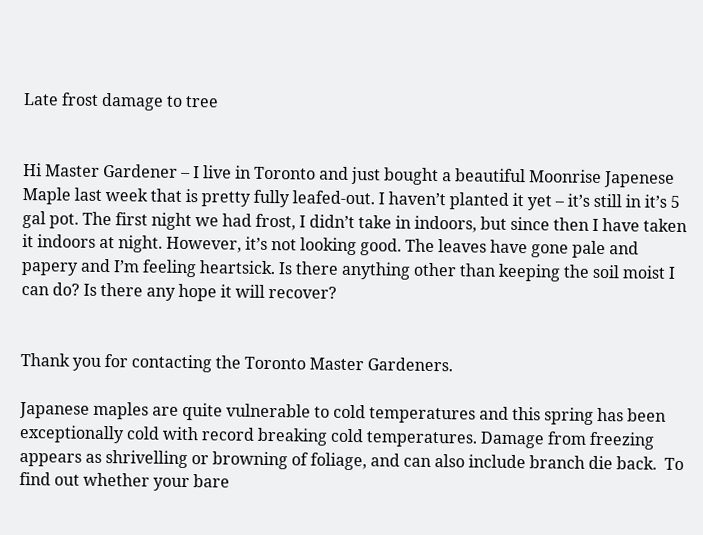Late frost damage to tree


Hi Master Gardener – I live in Toronto and just bought a beautiful Moonrise Japenese Maple last week that is pretty fully leafed-out. I haven’t planted it yet – it’s still in it’s 5 gal pot. The first night we had frost, I didn’t take in indoors, but since then I have taken it indoors at night. However, it’s not looking good. The leaves have gone pale and papery and I’m feeling heartsick. Is there anything other than keeping the soil moist I can do? Is there any hope it will recover?


Thank you for contacting the Toronto Master Gardeners.

Japanese maples are quite vulnerable to cold temperatures and this spring has been exceptionally cold with record breaking cold temperatures. Damage from freezing appears as shrivelling or browning of foliage, and can also include branch die back.  To find out whether your bare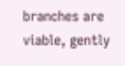branches are viable, gently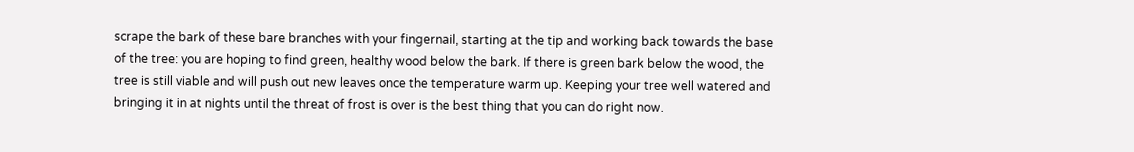scrape the bark of these bare branches with your fingernail, starting at the tip and working back towards the base of the tree: you are hoping to find green, healthy wood below the bark. If there is green bark below the wood, the tree is still viable and will push out new leaves once the temperature warm up. Keeping your tree well watered and bringing it in at nights until the threat of frost is over is the best thing that you can do right now.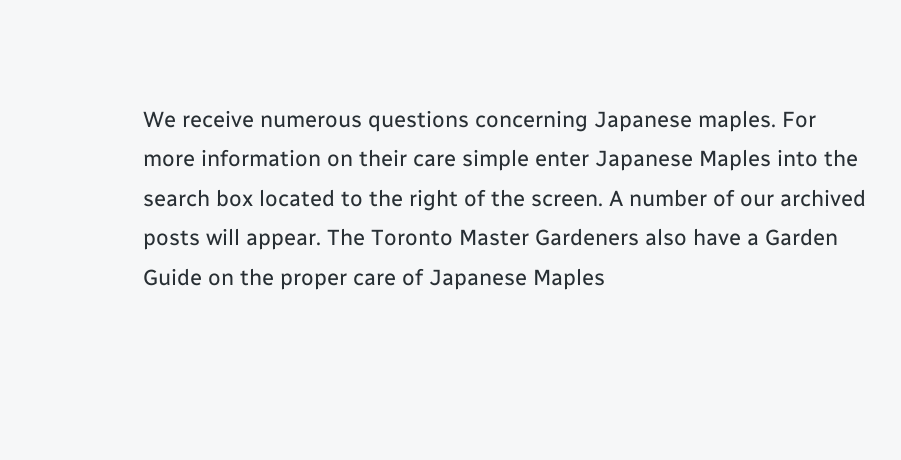We receive numerous questions concerning Japanese maples. For more information on their care simple enter Japanese Maples into the search box located to the right of the screen. A number of our archived posts will appear. The Toronto Master Gardeners also have a Garden Guide on the proper care of Japanese Maples